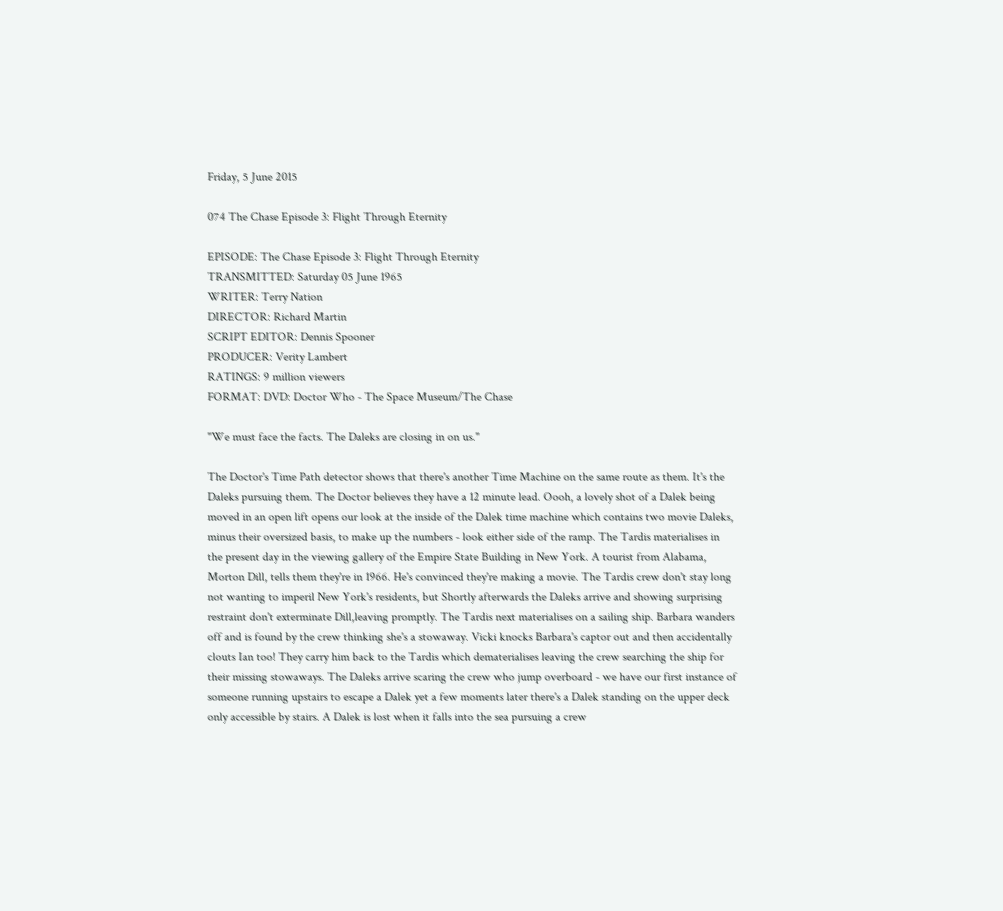Friday, 5 June 2015

074 The Chase Episode 3: Flight Through Eternity

EPISODE: The Chase Episode 3: Flight Through Eternity
TRANSMITTED: Saturday 05 June 1965
WRITER: Terry Nation
DIRECTOR: Richard Martin
SCRIPT EDITOR: Dennis Spooner
PRODUCER: Verity Lambert
RATINGS: 9 million viewers
FORMAT: DVD: Doctor Who - The Space Museum/The Chase

"We must face the facts. The Daleks are closing in on us."

The Doctor's Time Path detector shows that there's another Time Machine on the same route as them. It's the Daleks pursuing them. The Doctor believes they have a 12 minute lead. Oooh, a lovely shot of a Dalek being moved in an open lift opens our look at the inside of the Dalek time machine which contains two movie Daleks, minus their oversized basis, to make up the numbers - look either side of the ramp. The Tardis materialises in the present day in the viewing gallery of the Empire State Building in New York. A tourist from Alabama, Morton Dill, tells them they're in 1966. He's convinced they're making a movie. The Tardis crew don't stay long not wanting to imperil New York's residents, but Shortly afterwards the Daleks arrive and showing surprising restraint don't exterminate Dill,leaving promptly. The Tardis next materialises on a sailing ship. Barbara wanders off and is found by the crew thinking she's a stowaway. Vicki knocks Barbara's captor out and then accidentally clouts Ian too! They carry him back to the Tardis which dematerialises leaving the crew searching the ship for their missing stowaways. The Daleks arrive scaring the crew who jump overboard - we have our first instance of someone running upstairs to escape a Dalek yet a few moments later there's a Dalek standing on the upper deck only accessible by stairs. A Dalek is lost when it falls into the sea pursuing a crew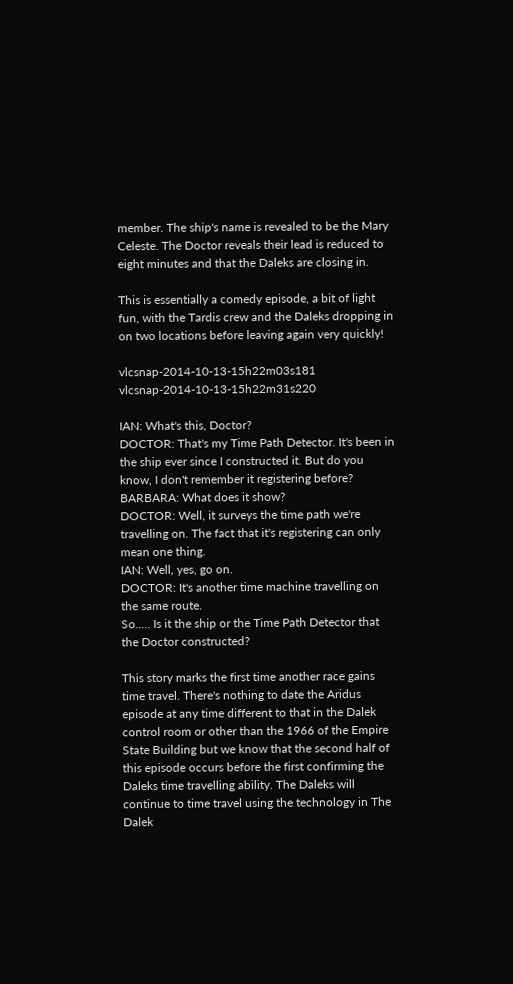member. The ship's name is revealed to be the Mary Celeste. The Doctor reveals their lead is reduced to eight minutes and that the Daleks are closing in.

This is essentially a comedy episode, a bit of light fun, with the Tardis crew and the Daleks dropping in on two locations before leaving again very quickly!

vlcsnap-2014-10-13-15h22m03s181 vlcsnap-2014-10-13-15h22m31s220

IAN: What's this, Doctor?
DOCTOR: That's my Time Path Detector. It's been in the ship ever since I constructed it. But do you know, I don't remember it registering before?
BARBARA: What does it show?
DOCTOR: Well, it surveys the time path we're travelling on. The fact that it's registering can only mean one thing.
IAN: Well, yes, go on.
DOCTOR: It's another time machine travelling on the same route.
So..... Is it the ship or the Time Path Detector that the Doctor constructed?

This story marks the first time another race gains time travel. There's nothing to date the Aridus episode at any time different to that in the Dalek control room or other than the 1966 of the Empire State Building but we know that the second half of this episode occurs before the first confirming the Daleks time travelling ability. The Daleks will continue to time travel using the technology in The Dalek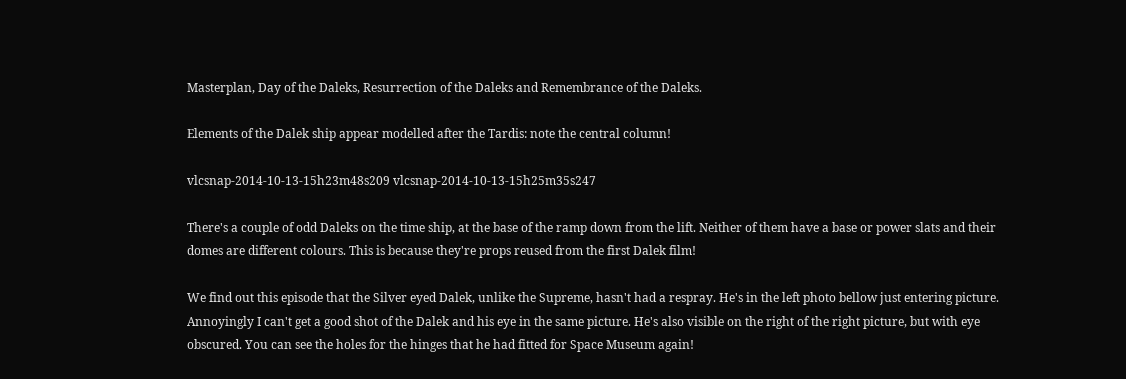Masterplan, Day of the Daleks, Resurrection of the Daleks and Remembrance of the Daleks.

Elements of the Dalek ship appear modelled after the Tardis: note the central column!

vlcsnap-2014-10-13-15h23m48s209 vlcsnap-2014-10-13-15h25m35s247

There's a couple of odd Daleks on the time ship, at the base of the ramp down from the lift. Neither of them have a base or power slats and their domes are different colours. This is because they're props reused from the first Dalek film!

We find out this episode that the Silver eyed Dalek, unlike the Supreme, hasn't had a respray. He's in the left photo bellow just entering picture. Annoyingly I can't get a good shot of the Dalek and his eye in the same picture. He's also visible on the right of the right picture, but with eye obscured. You can see the holes for the hinges that he had fitted for Space Museum again!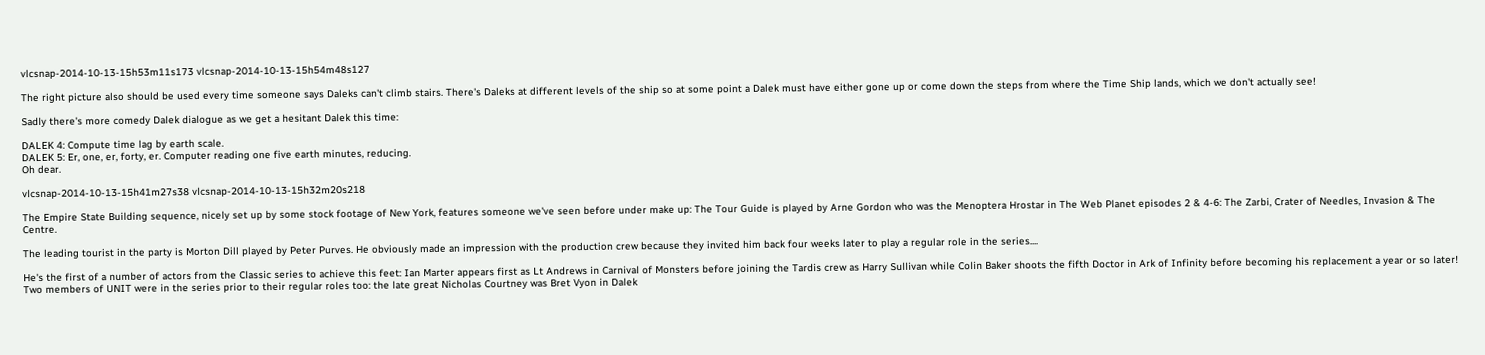vlcsnap-2014-10-13-15h53m11s173 vlcsnap-2014-10-13-15h54m48s127

The right picture also should be used every time someone says Daleks can't climb stairs. There's Daleks at different levels of the ship so at some point a Dalek must have either gone up or come down the steps from where the Time Ship lands, which we don't actually see!

Sadly there's more comedy Dalek dialogue as we get a hesitant Dalek this time:

DALEK 4: Compute time lag by earth scale.
DALEK 5: Er, one, er, forty, er. Computer reading one five earth minutes, reducing.
Oh dear.

vlcsnap-2014-10-13-15h41m27s38 vlcsnap-2014-10-13-15h32m20s218

The Empire State Building sequence, nicely set up by some stock footage of New York, features someone we've seen before under make up: The Tour Guide is played by Arne Gordon who was the Menoptera Hrostar in The Web Planet episodes 2 & 4-6: The Zarbi, Crater of Needles, Invasion & The Centre.

The leading tourist in the party is Morton Dill played by Peter Purves. He obviously made an impression with the production crew because they invited him back four weeks later to play a regular role in the series....

He's the first of a number of actors from the Classic series to achieve this feet: Ian Marter appears first as Lt Andrews in Carnival of Monsters before joining the Tardis crew as Harry Sullivan while Colin Baker shoots the fifth Doctor in Ark of Infinity before becoming his replacement a year or so later! Two members of UNIT were in the series prior to their regular roles too: the late great Nicholas Courtney was Bret Vyon in Dalek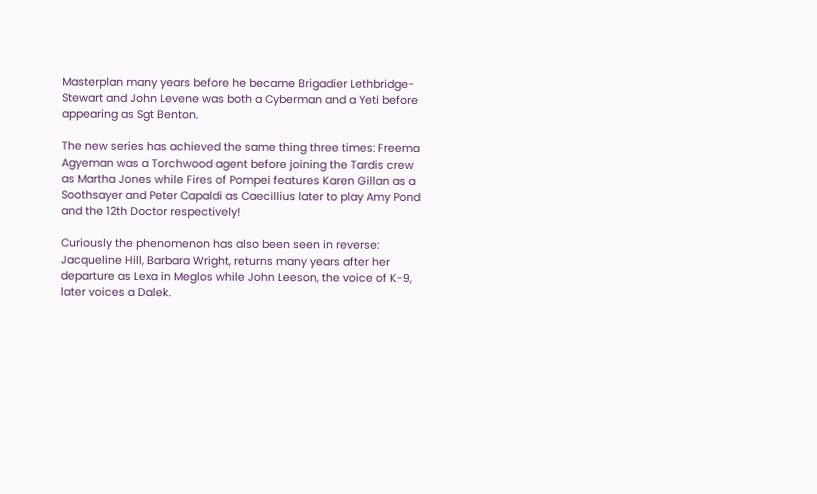Masterplan many years before he became Brigadier Lethbridge-Stewart and John Levene was both a Cyberman and a Yeti before appearing as Sgt Benton.

The new series has achieved the same thing three times: Freema Agyeman was a Torchwood agent before joining the Tardis crew as Martha Jones while Fires of Pompei features Karen Gillan as a Soothsayer and Peter Capaldi as Caecillius later to play Amy Pond and the 12th Doctor respectively!

Curiously the phenomenon has also been seen in reverse: Jacqueline Hill, Barbara Wright, returns many years after her departure as Lexa in Meglos while John Leeson, the voice of K-9, later voices a Dalek.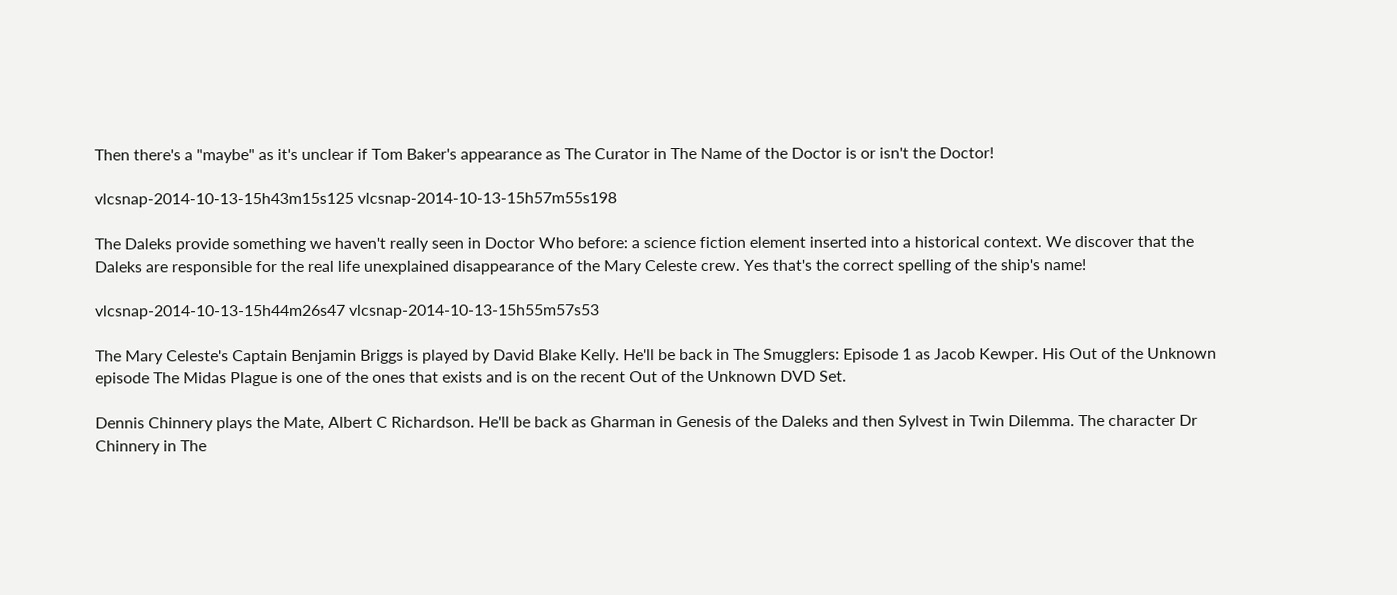Then there's a "maybe" as it's unclear if Tom Baker's appearance as The Curator in The Name of the Doctor is or isn't the Doctor!

vlcsnap-2014-10-13-15h43m15s125 vlcsnap-2014-10-13-15h57m55s198

The Daleks provide something we haven't really seen in Doctor Who before: a science fiction element inserted into a historical context. We discover that the Daleks are responsible for the real life unexplained disappearance of the Mary Celeste crew. Yes that's the correct spelling of the ship's name!

vlcsnap-2014-10-13-15h44m26s47 vlcsnap-2014-10-13-15h55m57s53

The Mary Celeste's Captain Benjamin Briggs is played by David Blake Kelly. He'll be back in The Smugglers: Episode 1 as Jacob Kewper. His Out of the Unknown episode The Midas Plague is one of the ones that exists and is on the recent Out of the Unknown DVD Set.

Dennis Chinnery plays the Mate, Albert C Richardson. He'll be back as Gharman in Genesis of the Daleks and then Sylvest in Twin Dilemma. The character Dr Chinnery in The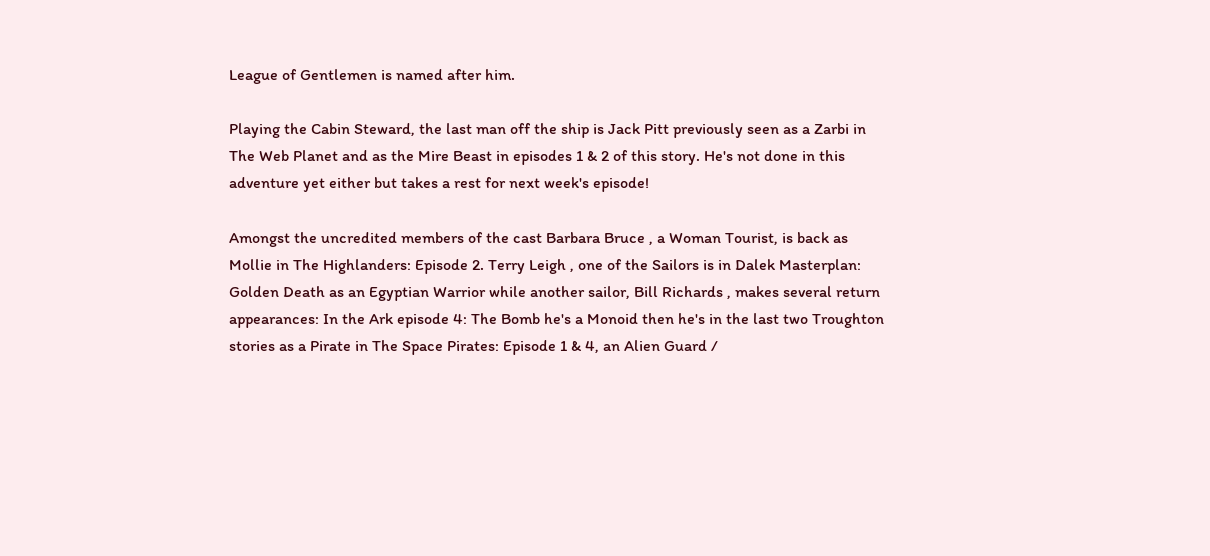League of Gentlemen is named after him.

Playing the Cabin Steward, the last man off the ship is Jack Pitt previously seen as a Zarbi in The Web Planet and as the Mire Beast in episodes 1 & 2 of this story. He's not done in this adventure yet either but takes a rest for next week's episode!

Amongst the uncredited members of the cast Barbara Bruce , a Woman Tourist, is back as Mollie in The Highlanders: Episode 2. Terry Leigh , one of the Sailors is in Dalek Masterplan: Golden Death as an Egyptian Warrior while another sailor, Bill Richards , makes several return appearances: In the Ark episode 4: The Bomb he's a Monoid then he's in the last two Troughton stories as a Pirate in The Space Pirates: Episode 1 & 4, an Alien Guard /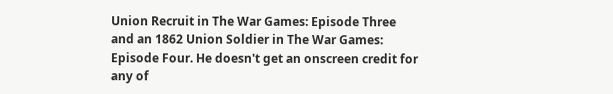Union Recruit in The War Games: Episode Three and an 1862 Union Soldier in The War Games: Episode Four. He doesn't get an onscreen credit for any of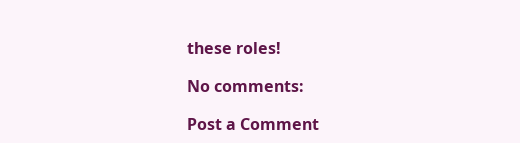these roles!

No comments:

Post a Comment